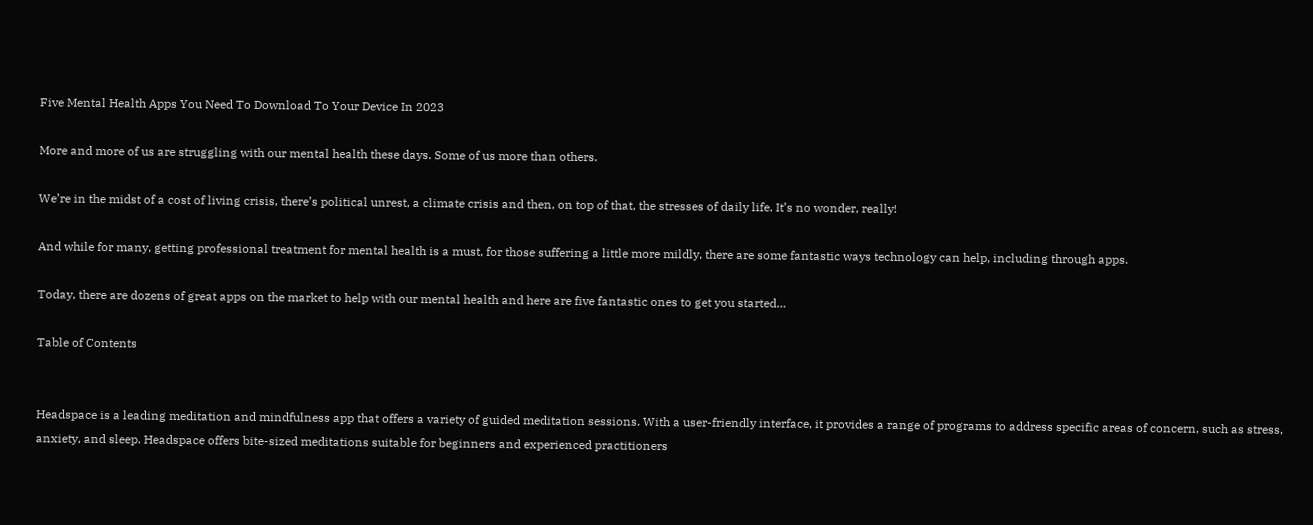Five Mental Health Apps You Need To Download To Your Device In 2023

More and more of us are struggling with our mental health these days. Some of us more than others.

We’re in the midst of a cost of living crisis, there’s political unrest, a climate crisis and then, on top of that, the stresses of daily life. It’s no wonder, really!

And while for many, getting professional treatment for mental health is a must, for those suffering a little more mildly, there are some fantastic ways technology can help, including through apps.

Today, there are dozens of great apps on the market to help with our mental health and here are five fantastic ones to get you started…

Table of Contents


Headspace is a leading meditation and mindfulness app that offers a variety of guided meditation sessions. With a user-friendly interface, it provides a range of programs to address specific areas of concern, such as stress, anxiety, and sleep. Headspace offers bite-sized meditations suitable for beginners and experienced practitioners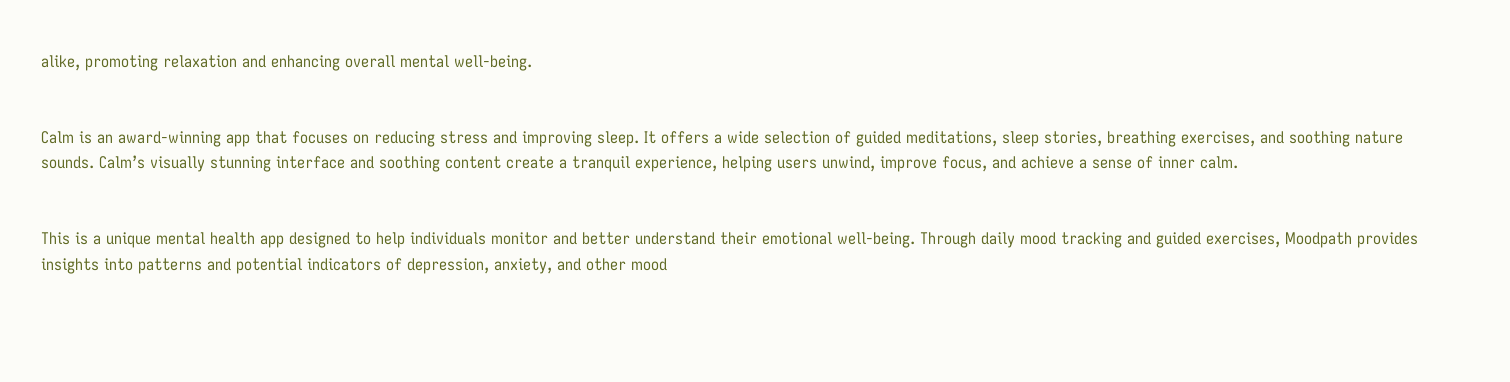alike, promoting relaxation and enhancing overall mental well-being.


Calm is an award-winning app that focuses on reducing stress and improving sleep. It offers a wide selection of guided meditations, sleep stories, breathing exercises, and soothing nature sounds. Calm’s visually stunning interface and soothing content create a tranquil experience, helping users unwind, improve focus, and achieve a sense of inner calm.


This is a unique mental health app designed to help individuals monitor and better understand their emotional well-being. Through daily mood tracking and guided exercises, Moodpath provides insights into patterns and potential indicators of depression, anxiety, and other mood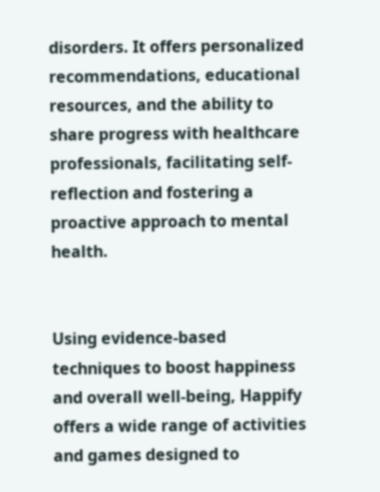disorders. It offers personalized recommendations, educational resources, and the ability to share progress with healthcare professionals, facilitating self-reflection and fostering a proactive approach to mental health.


Using evidence-based techniques to boost happiness and overall well-being, Happify offers a wide range of activities and games designed to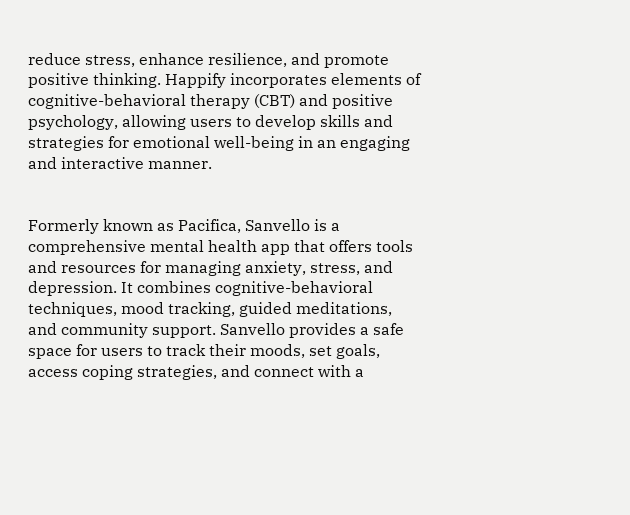reduce stress, enhance resilience, and promote positive thinking. Happify incorporates elements of cognitive-behavioral therapy (CBT) and positive psychology, allowing users to develop skills and strategies for emotional well-being in an engaging and interactive manner.


Formerly known as Pacifica, Sanvello is a comprehensive mental health app that offers tools and resources for managing anxiety, stress, and depression. It combines cognitive-behavioral techniques, mood tracking, guided meditations, and community support. Sanvello provides a safe space for users to track their moods, set goals, access coping strategies, and connect with a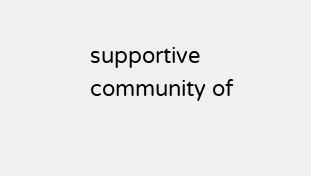supportive community of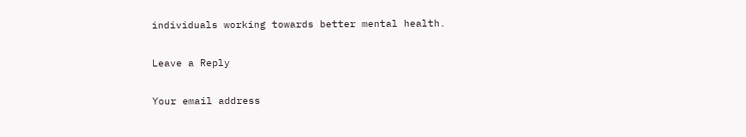individuals working towards better mental health.

Leave a Reply

Your email address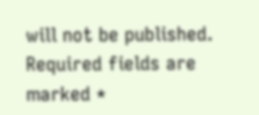will not be published. Required fields are marked *